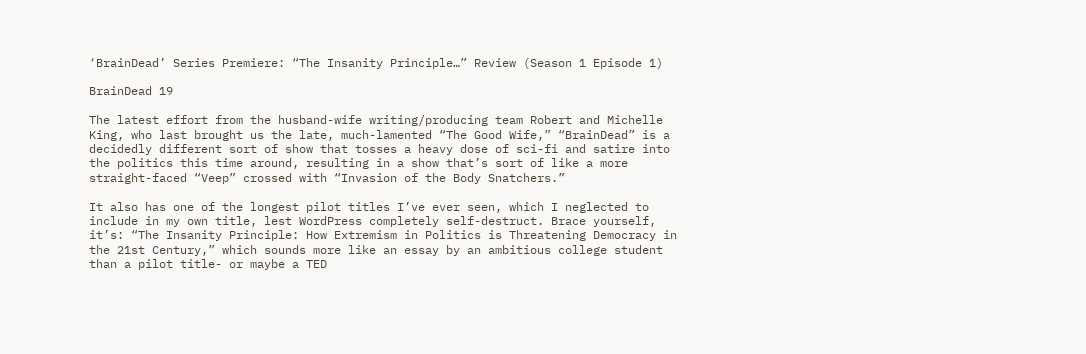‘BrainDead’ Series Premiere: “The Insanity Principle…” Review (Season 1 Episode 1)

BrainDead 19

The latest effort from the husband-wife writing/producing team Robert and Michelle King, who last brought us the late, much-lamented “The Good Wife,” “BrainDead” is a decidedly different sort of show that tosses a heavy dose of sci-fi and satire into the politics this time around, resulting in a show that’s sort of like a more straight-faced “Veep” crossed with “Invasion of the Body Snatchers.”

It also has one of the longest pilot titles I’ve ever seen, which I neglected to include in my own title, lest WordPress completely self-destruct. Brace yourself, it’s: “The Insanity Principle: How Extremism in Politics is Threatening Democracy in the 21st Century,” which sounds more like an essay by an ambitious college student than a pilot title- or maybe a TED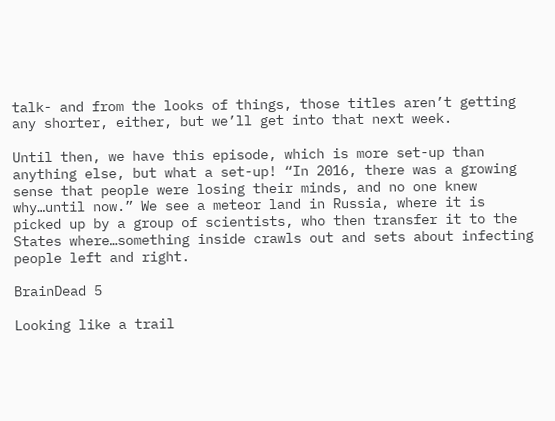talk- and from the looks of things, those titles aren’t getting any shorter, either, but we’ll get into that next week.

Until then, we have this episode, which is more set-up than anything else, but what a set-up! “In 2016, there was a growing sense that people were losing their minds, and no one knew why…until now.” We see a meteor land in Russia, where it is picked up by a group of scientists, who then transfer it to the States where…something inside crawls out and sets about infecting people left and right.

BrainDead 5

Looking like a trail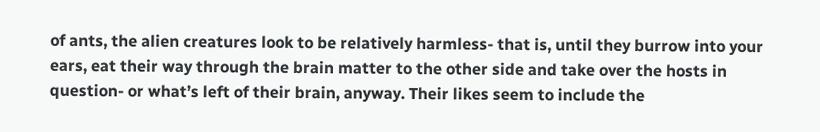of ants, the alien creatures look to be relatively harmless- that is, until they burrow into your ears, eat their way through the brain matter to the other side and take over the hosts in question- or what’s left of their brain, anyway. Their likes seem to include the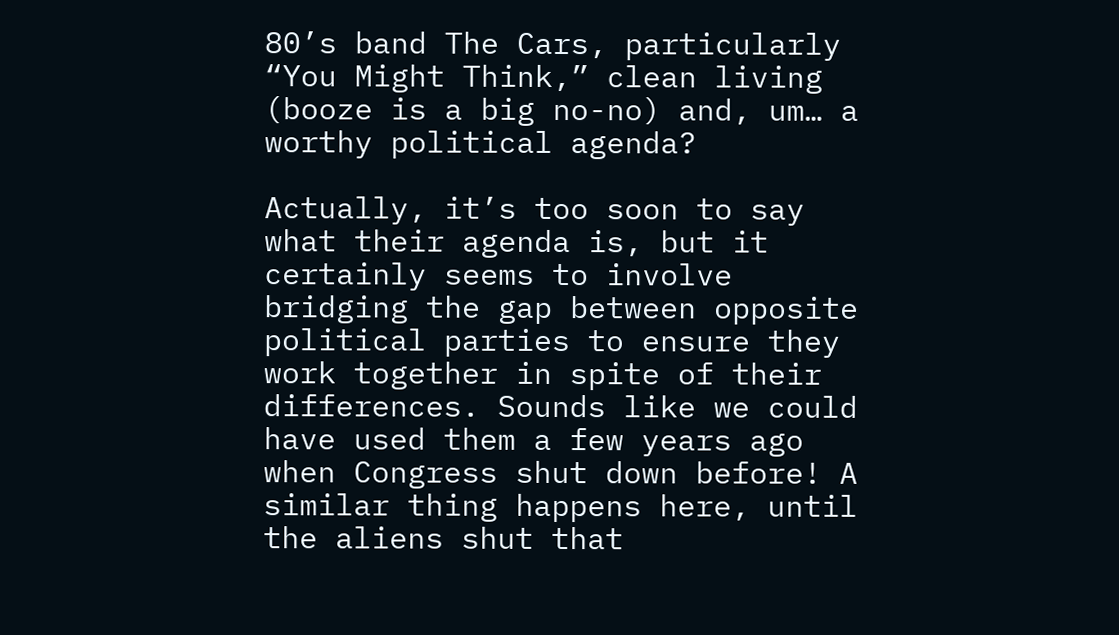80’s band The Cars, particularly “You Might Think,” clean living (booze is a big no-no) and, um… a worthy political agenda?

Actually, it’s too soon to say what their agenda is, but it certainly seems to involve bridging the gap between opposite political parties to ensure they work together in spite of their differences. Sounds like we could have used them a few years ago when Congress shut down before! A similar thing happens here, until the aliens shut that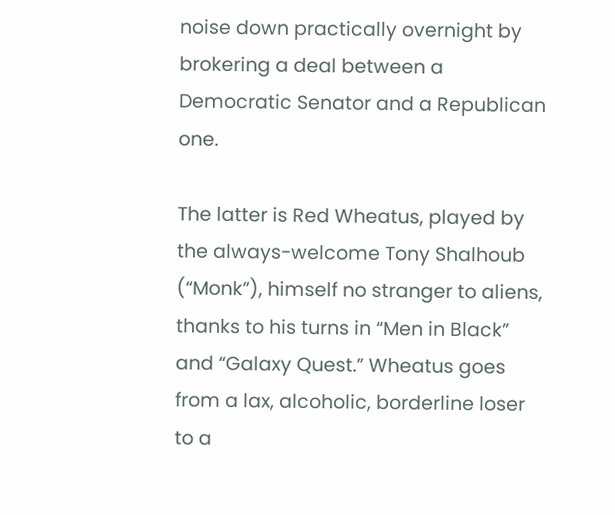noise down practically overnight by brokering a deal between a Democratic Senator and a Republican one.

The latter is Red Wheatus, played by the always-welcome Tony Shalhoub (“Monk”), himself no stranger to aliens, thanks to his turns in “Men in Black” and “Galaxy Quest.” Wheatus goes from a lax, alcoholic, borderline loser to a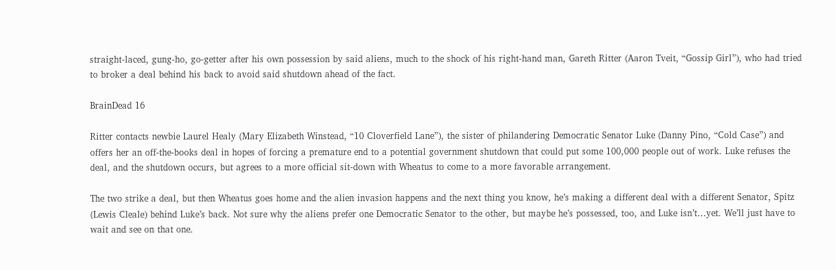straight-laced, gung-ho, go-getter after his own possession by said aliens, much to the shock of his right-hand man, Gareth Ritter (Aaron Tveit, “Gossip Girl”), who had tried to broker a deal behind his back to avoid said shutdown ahead of the fact.

BrainDead 16

Ritter contacts newbie Laurel Healy (Mary Elizabeth Winstead, “10 Cloverfield Lane”), the sister of philandering Democratic Senator Luke (Danny Pino, “Cold Case”) and offers her an off-the-books deal in hopes of forcing a premature end to a potential government shutdown that could put some 100,000 people out of work. Luke refuses the deal, and the shutdown occurs, but agrees to a more official sit-down with Wheatus to come to a more favorable arrangement.

The two strike a deal, but then Wheatus goes home and the alien invasion happens and the next thing you know, he’s making a different deal with a different Senator, Spitz (Lewis Cleale) behind Luke’s back. Not sure why the aliens prefer one Democratic Senator to the other, but maybe he’s possessed, too, and Luke isn’t…yet. We’ll just have to wait and see on that one.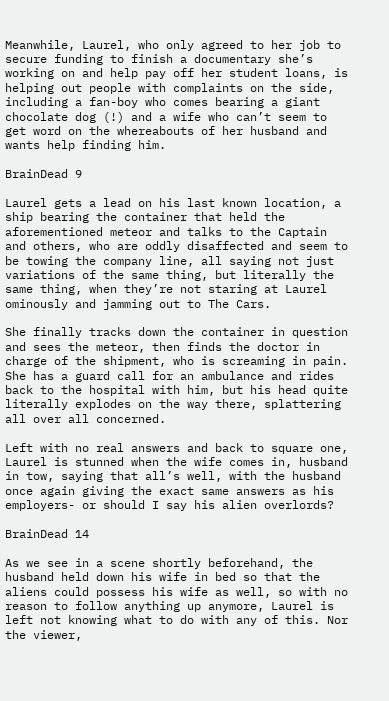Meanwhile, Laurel, who only agreed to her job to secure funding to finish a documentary she’s working on and help pay off her student loans, is helping out people with complaints on the side, including a fan-boy who comes bearing a giant chocolate dog (!) and a wife who can’t seem to get word on the whereabouts of her husband and wants help finding him.

BrainDead 9

Laurel gets a lead on his last known location, a ship bearing the container that held the aforementioned meteor and talks to the Captain and others, who are oddly disaffected and seem to be towing the company line, all saying not just variations of the same thing, but literally the same thing, when they’re not staring at Laurel ominously and jamming out to The Cars.

She finally tracks down the container in question and sees the meteor, then finds the doctor in charge of the shipment, who is screaming in pain. She has a guard call for an ambulance and rides back to the hospital with him, but his head quite literally explodes on the way there, splattering all over all concerned.

Left with no real answers and back to square one, Laurel is stunned when the wife comes in, husband in tow, saying that all’s well, with the husband once again giving the exact same answers as his employers- or should I say his alien overlords?

BrainDead 14

As we see in a scene shortly beforehand, the husband held down his wife in bed so that the aliens could possess his wife as well, so with no reason to follow anything up anymore, Laurel is left not knowing what to do with any of this. Nor the viewer,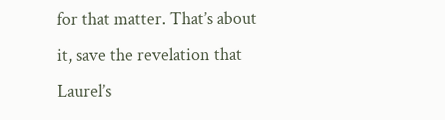for that matter. That’s about it, save the revelation that Laurel’s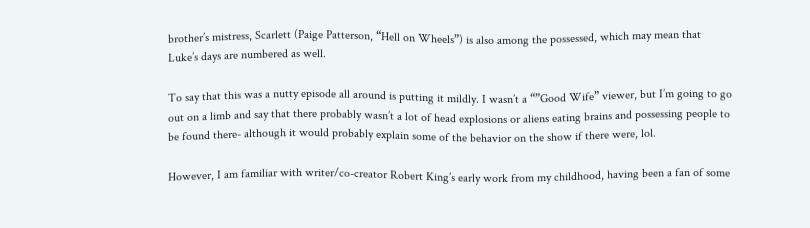brother’s mistress, Scarlett (Paige Patterson, “Hell on Wheels”) is also among the possessed, which may mean that Luke’s days are numbered as well.

To say that this was a nutty episode all around is putting it mildly. I wasn’t a “”Good Wife” viewer, but I’m going to go out on a limb and say that there probably wasn’t a lot of head explosions or aliens eating brains and possessing people to be found there- although it would probably explain some of the behavior on the show if there were, lol.

However, I am familiar with writer/co-creator Robert King’s early work from my childhood, having been a fan of some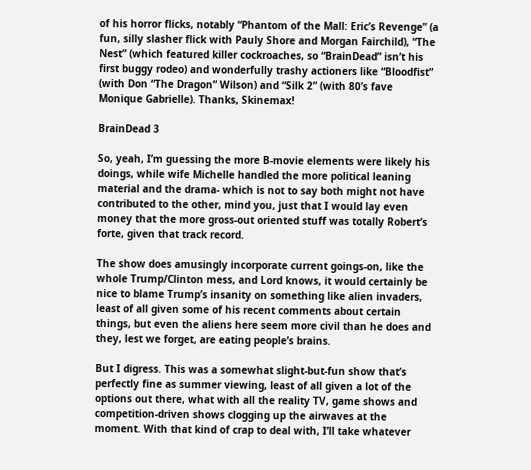of his horror flicks, notably “Phantom of the Mall: Eric’s Revenge” (a fun, silly slasher flick with Pauly Shore and Morgan Fairchild), “The Nest” (which featured killer cockroaches, so “BrainDead” isn’t his first buggy rodeo) and wonderfully trashy actioners like “Bloodfist” (with Don “The Dragon” Wilson) and “Silk 2” (with 80’s fave Monique Gabrielle). Thanks, Skinemax!

BrainDead 3

So, yeah, I’m guessing the more B-movie elements were likely his doings, while wife Michelle handled the more political leaning material and the drama- which is not to say both might not have contributed to the other, mind you, just that I would lay even money that the more gross-out oriented stuff was totally Robert’s forte, given that track record.

The show does amusingly incorporate current goings-on, like the whole Trump/Clinton mess, and Lord knows, it would certainly be nice to blame Trump’s insanity on something like alien invaders, least of all given some of his recent comments about certain things, but even the aliens here seem more civil than he does and they, lest we forget, are eating people’s brains.

But I digress. This was a somewhat slight-but-fun show that’s perfectly fine as summer viewing, least of all given a lot of the options out there, what with all the reality TV, game shows and competition-driven shows clogging up the airwaves at the moment. With that kind of crap to deal with, I’ll take whatever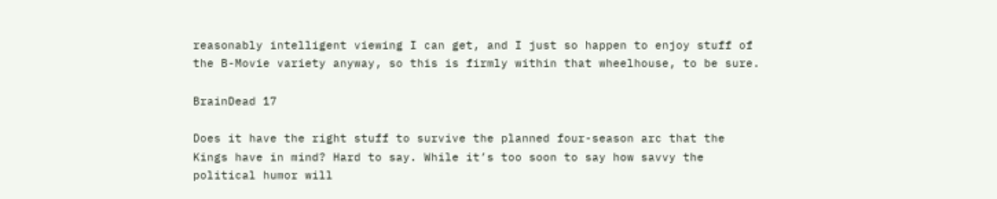reasonably intelligent viewing I can get, and I just so happen to enjoy stuff of the B-Movie variety anyway, so this is firmly within that wheelhouse, to be sure.

BrainDead 17

Does it have the right stuff to survive the planned four-season arc that the Kings have in mind? Hard to say. While it’s too soon to say how savvy the political humor will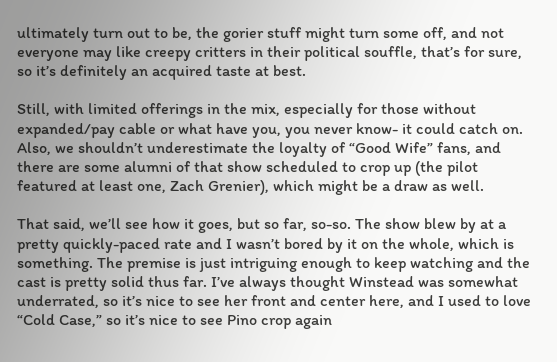ultimately turn out to be, the gorier stuff might turn some off, and not everyone may like creepy critters in their political souffle, that’s for sure, so it’s definitely an acquired taste at best.

Still, with limited offerings in the mix, especially for those without expanded/pay cable or what have you, you never know- it could catch on. Also, we shouldn’t underestimate the loyalty of “Good Wife” fans, and there are some alumni of that show scheduled to crop up (the pilot featured at least one, Zach Grenier), which might be a draw as well.

That said, we’ll see how it goes, but so far, so-so. The show blew by at a pretty quickly-paced rate and I wasn’t bored by it on the whole, which is something. The premise is just intriguing enough to keep watching and the cast is pretty solid thus far. I’ve always thought Winstead was somewhat underrated, so it’s nice to see her front and center here, and I used to love “Cold Case,” so it’s nice to see Pino crop again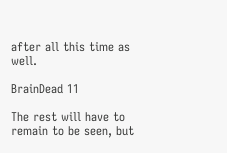after all this time as well.

BrainDead 11

The rest will have to remain to be seen, but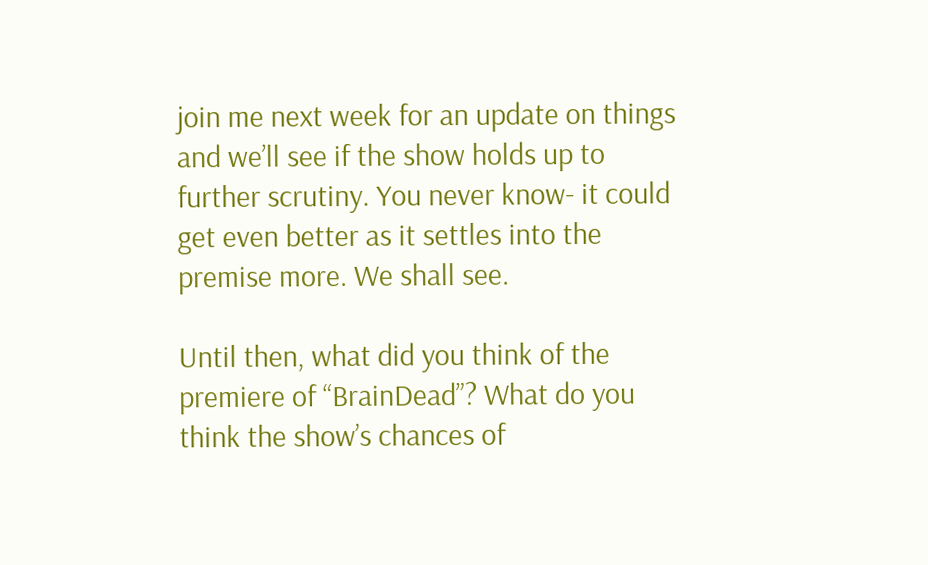join me next week for an update on things and we’ll see if the show holds up to further scrutiny. You never know- it could get even better as it settles into the premise more. We shall see.

Until then, what did you think of the premiere of “BrainDead”? What do you think the show’s chances of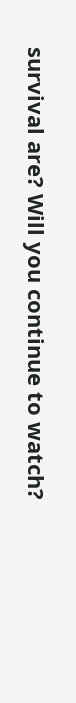survival are? Will you continue to watch?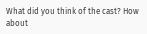What did you think of the cast? How about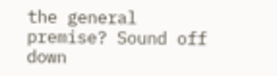the general premise? Sound off down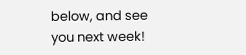below, and see you next week!